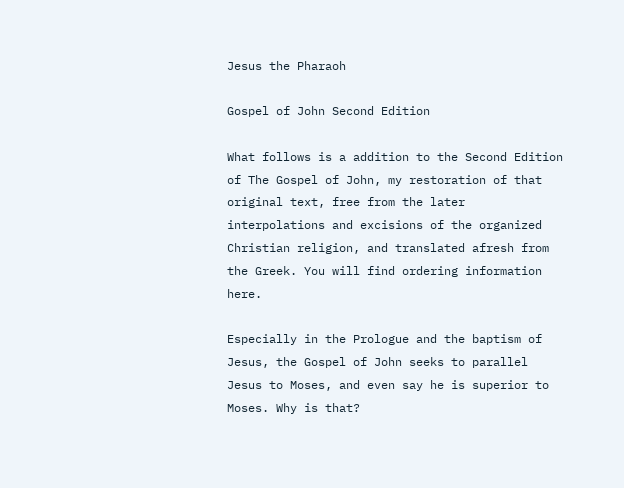Jesus the Pharaoh

Gospel of John Second Edition

What follows is a addition to the Second Edition of The Gospel of John, my restoration of that original text, free from the later interpolations and excisions of the organized Christian religion, and translated afresh from the Greek. You will find ordering information here.

Especially in the Prologue and the baptism of Jesus, the Gospel of John seeks to parallel Jesus to Moses, and even say he is superior to Moses. Why is that?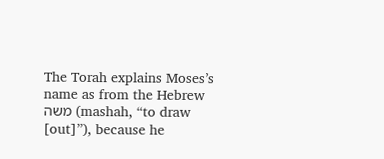The Torah explains Moses’s name as from the Hebrew משה (mashah, “to draw [out]”), because he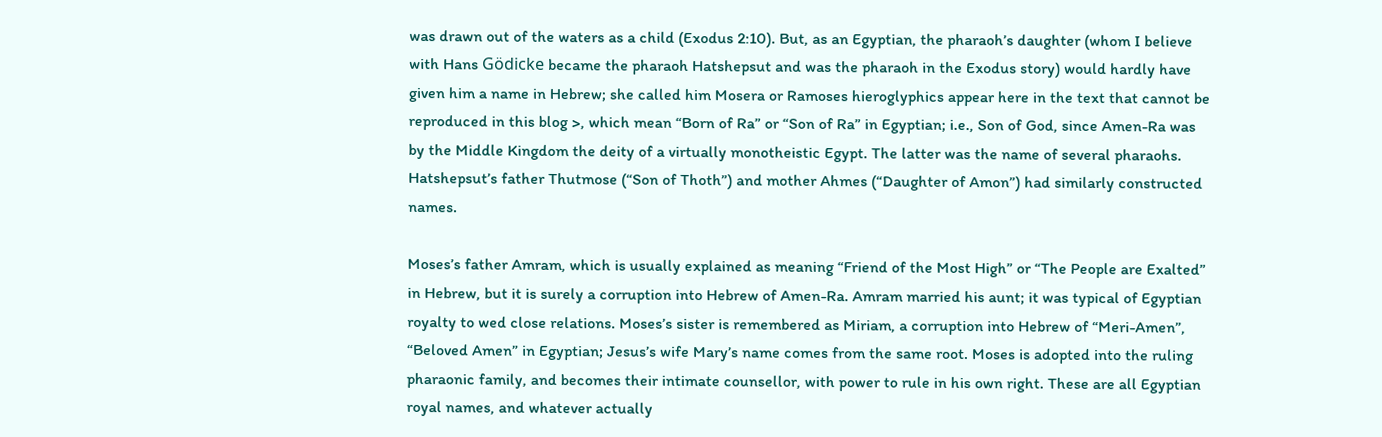was drawn out of the waters as a child (Exodus 2:10). But, as an Egyptian, the pharaoh’s daughter (whom I believe with Hans Gödicke became the pharaoh Hatshepsut and was the pharaoh in the Exodus story) would hardly have given him a name in Hebrew; she called him Mosera or Ramoses hieroglyphics appear here in the text that cannot be reproduced in this blog >, which mean “Born of Ra” or “Son of Ra” in Egyptian; i.e., Son of God, since Amen-Ra was by the Middle Kingdom the deity of a virtually monotheistic Egypt. The latter was the name of several pharaohs. Hatshepsut’s father Thutmose (“Son of Thoth”) and mother Ahmes (“Daughter of Amon”) had similarly constructed names.

Moses’s father Amram, which is usually explained as meaning “Friend of the Most High” or “The People are Exalted” in Hebrew, but it is surely a corruption into Hebrew of Amen-Ra. Amram married his aunt; it was typical of Egyptian royalty to wed close relations. Moses’s sister is remembered as Miriam, a corruption into Hebrew of “Meri-Amen”, “Beloved Amen” in Egyptian; Jesus’s wife Mary’s name comes from the same root. Moses is adopted into the ruling pharaonic family, and becomes their intimate counsellor, with power to rule in his own right. These are all Egyptian royal names, and whatever actually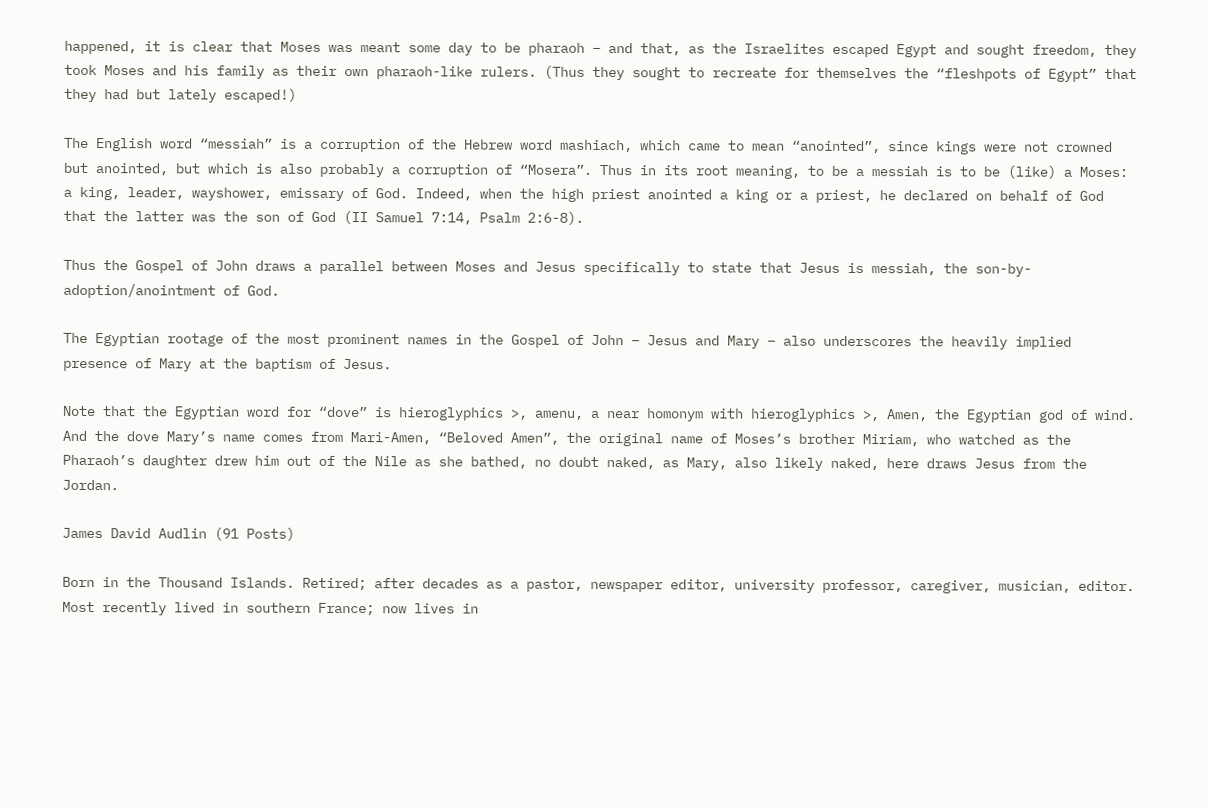happened, it is clear that Moses was meant some day to be pharaoh – and that, as the Israelites escaped Egypt and sought freedom, they took Moses and his family as their own pharaoh-like rulers. (Thus they sought to recreate for themselves the “fleshpots of Egypt” that they had but lately escaped!)

The English word “messiah” is a corruption of the Hebrew word mashiach, which came to mean “anointed”, since kings were not crowned but anointed, but which is also probably a corruption of “Mosera”. Thus in its root meaning, to be a messiah is to be (like) a Moses: a king, leader, wayshower, emissary of God. Indeed, when the high priest anointed a king or a priest, he declared on behalf of God that the latter was the son of God (II Samuel 7:14, Psalm 2:6-8).

Thus the Gospel of John draws a parallel between Moses and Jesus specifically to state that Jesus is messiah, the son-by-adoption/anointment of God.

The Egyptian rootage of the most prominent names in the Gospel of John – Jesus and Mary – also underscores the heavily implied presence of Mary at the baptism of Jesus.

Note that the Egyptian word for “dove” is hieroglyphics >, amenu, a near homonym with hieroglyphics >, Amen, the Egyptian god of wind. And the dove Mary’s name comes from Mari-Amen, “Beloved Amen”, the original name of Moses’s brother Miriam, who watched as the Pharaoh’s daughter drew him out of the Nile as she bathed, no doubt naked, as Mary, also likely naked, here draws Jesus from the Jordan.

James David Audlin (91 Posts)

Born in the Thousand Islands. Retired; after decades as a pastor, newspaper editor, university professor, caregiver, musician, editor. Most recently lived in southern France; now lives in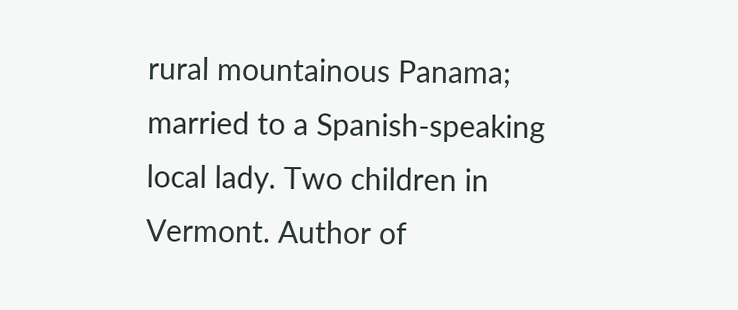rural mountainous Panama; married to a Spanish-speaking local lady. Two children in Vermont. Author of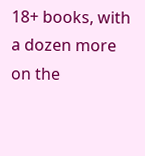18+ books, with a dozen more on the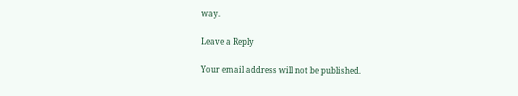way.

Leave a Reply

Your email address will not be published.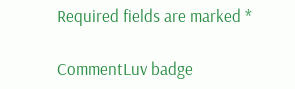Required fields are marked *

CommentLuv badge